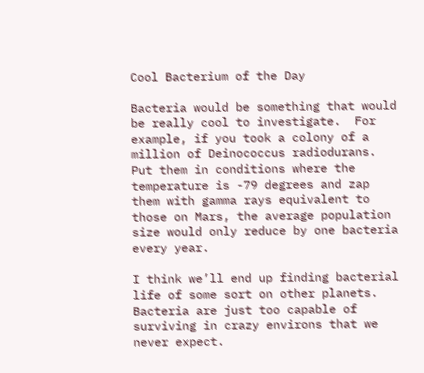Cool Bacterium of the Day

Bacteria would be something that would be really cool to investigate.  For example, if you took a colony of a million of Deinococcus radiodurans.  Put them in conditions where the temperature is -79 degrees and zap them with gamma rays equivalent to those on Mars, the average population size would only reduce by one bacteria every year.

I think we’ll end up finding bacterial life of some sort on other planets.  Bacteria are just too capable of surviving in crazy environs that we never expect.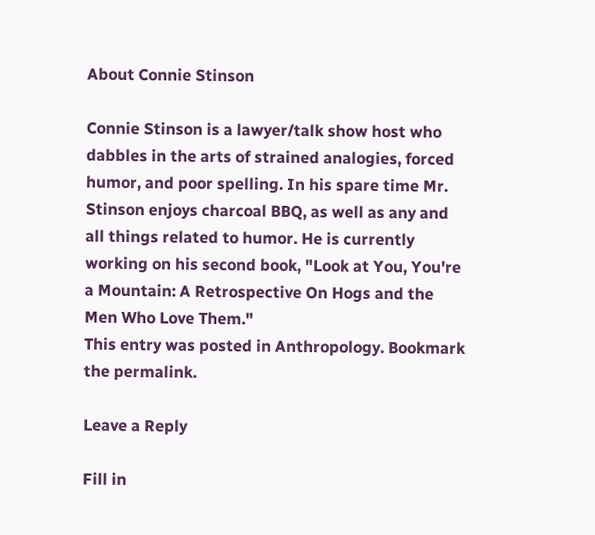About Connie Stinson

Connie Stinson is a lawyer/talk show host who dabbles in the arts of strained analogies, forced humor, and poor spelling. In his spare time Mr. Stinson enjoys charcoal BBQ, as well as any and all things related to humor. He is currently working on his second book, "Look at You, You're a Mountain: A Retrospective On Hogs and the Men Who Love Them."
This entry was posted in Anthropology. Bookmark the permalink.

Leave a Reply

Fill in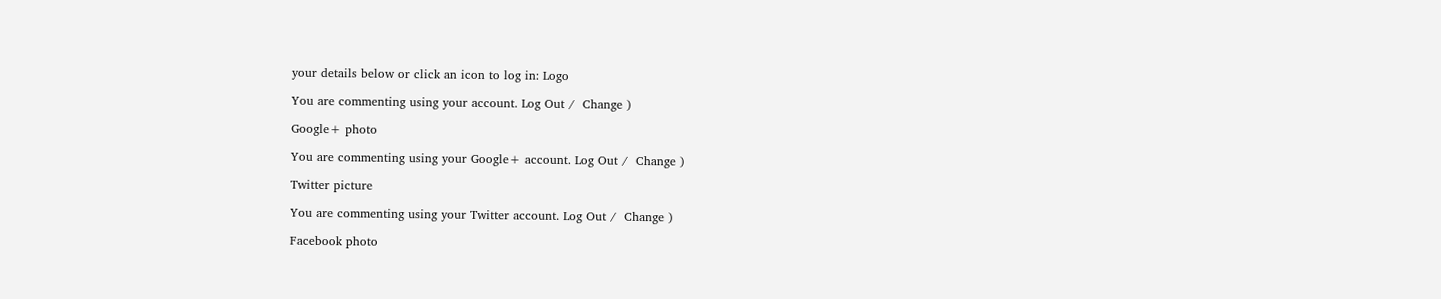your details below or click an icon to log in: Logo

You are commenting using your account. Log Out /  Change )

Google+ photo

You are commenting using your Google+ account. Log Out /  Change )

Twitter picture

You are commenting using your Twitter account. Log Out /  Change )

Facebook photo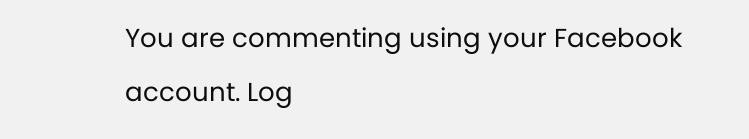You are commenting using your Facebook account. Log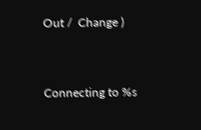Out /  Change )


Connecting to %s